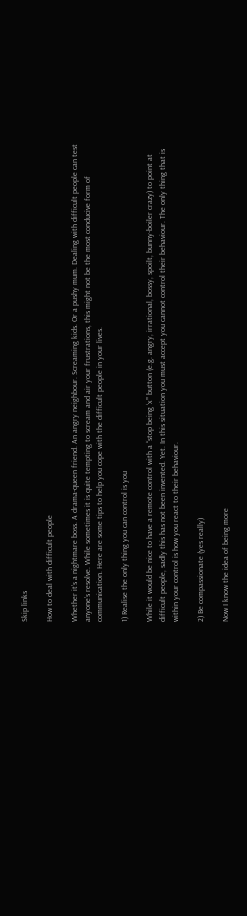Skip links

How to deal with difficult people

Whether it’s a nightmare boss. A drama-queen friend. An angry neighbour. Screaming kids. Or a pushy mum. Dealing with difficult people can test anyone’s resolve. While sometimes it is quite tempting to scream and air your frustrations, this might not be the most conducive form of communication. Here are some tips to help you cope with the difficult people in your lives.

1) Realise the only thing you can control is you

While it would be nice to have a remote control with a “stop being ‘x’” button (e.g. angry, irrational, bossy, spoilt, bunny-boiler crazy) to point at difficult people, sadly this has not been invented. Yet. In this situation you must accept you cannot control their behaviour. The only thing that is within your control is how you react to their behaviour.

2) Be compassionate (yes really)

Now I know the idea of being more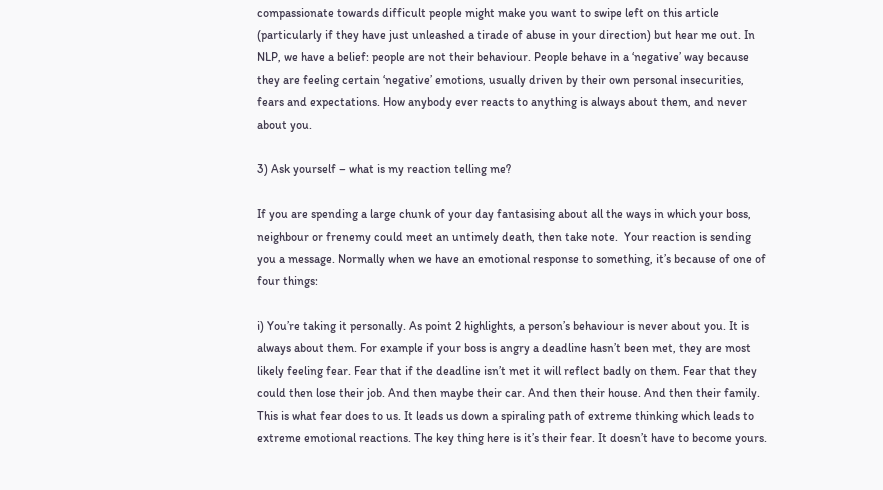compassionate towards difficult people might make you want to swipe left on this article (particularly if they have just unleashed a tirade of abuse in your direction) but hear me out. In NLP, we have a belief: people are not their behaviour. People behave in a ‘negative’ way because they are feeling certain ‘negative’ emotions, usually driven by their own personal insecurities, fears and expectations. How anybody ever reacts to anything is always about them, and never about you.

3) Ask yourself – what is my reaction telling me?

If you are spending a large chunk of your day fantasising about all the ways in which your boss, neighbour or frenemy could meet an untimely death, then take note.  Your reaction is sending you a message. Normally when we have an emotional response to something, it’s because of one of four things:

i) You’re taking it personally. As point 2 highlights, a person’s behaviour is never about you. It is always about them. For example if your boss is angry a deadline hasn’t been met, they are most likely feeling fear. Fear that if the deadline isn’t met it will reflect badly on them. Fear that they could then lose their job. And then maybe their car. And then their house. And then their family. This is what fear does to us. It leads us down a spiraling path of extreme thinking which leads to extreme emotional reactions. The key thing here is it’s their fear. It doesn’t have to become yours.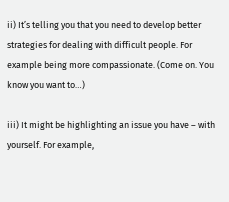ii) It’s telling you that you need to develop better strategies for dealing with difficult people. For example being more compassionate. (Come on. You know you want to…)

iii) It might be highlighting an issue you have – with yourself. For example,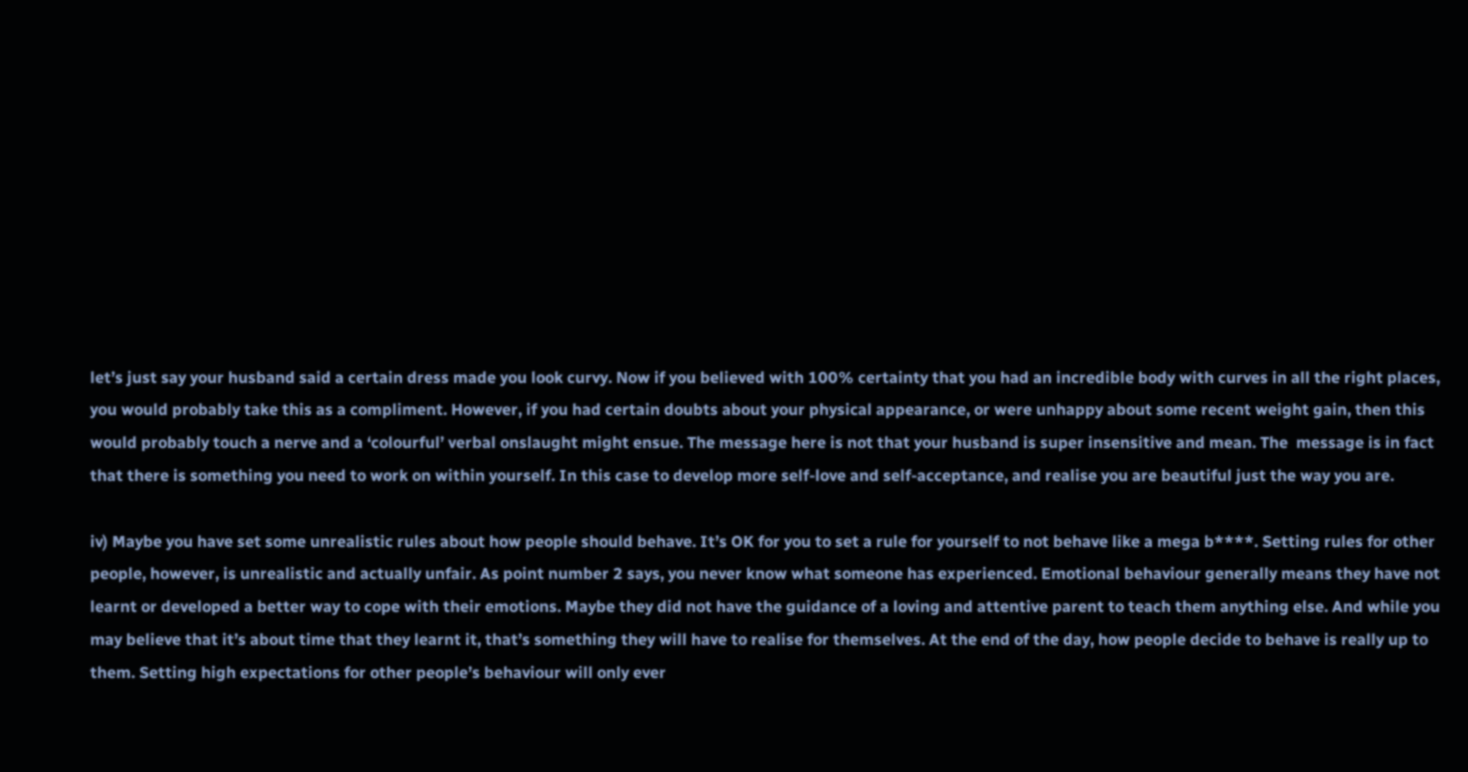let’s just say your husband said a certain dress made you look curvy. Now if you believed with 100% certainty that you had an incredible body with curves in all the right places, you would probably take this as a compliment. However, if you had certain doubts about your physical appearance, or were unhappy about some recent weight gain, then this would probably touch a nerve and a ‘colourful’ verbal onslaught might ensue. The message here is not that your husband is super insensitive and mean. The  message is in fact that there is something you need to work on within yourself. In this case to develop more self-love and self-acceptance, and realise you are beautiful just the way you are.

iv) Maybe you have set some unrealistic rules about how people should behave. It’s OK for you to set a rule for yourself to not behave like a mega b****. Setting rules for other people, however, is unrealistic and actually unfair. As point number 2 says, you never know what someone has experienced. Emotional behaviour generally means they have not learnt or developed a better way to cope with their emotions. Maybe they did not have the guidance of a loving and attentive parent to teach them anything else. And while you may believe that it’s about time that they learnt it, that’s something they will have to realise for themselves. At the end of the day, how people decide to behave is really up to them. Setting high expectations for other people’s behaviour will only ever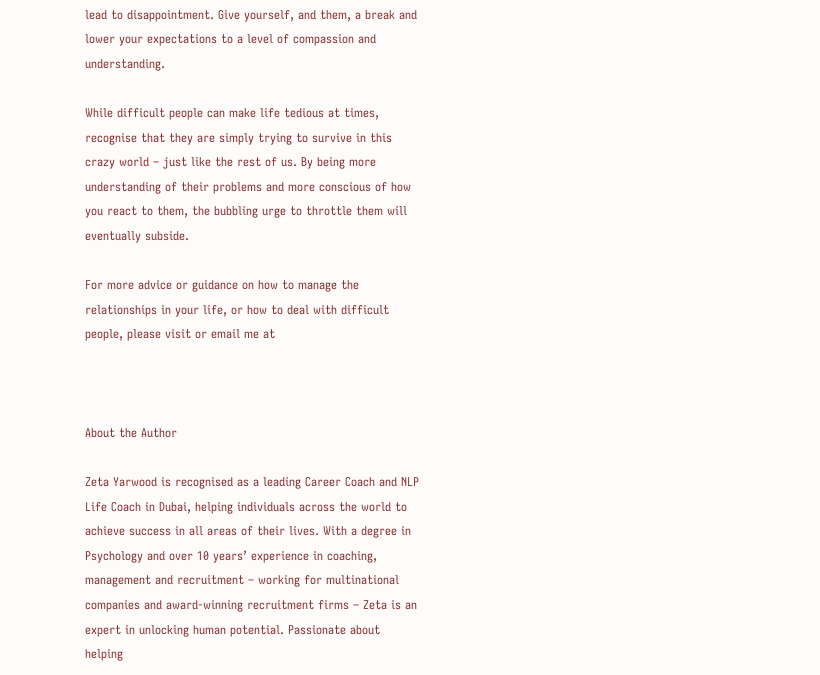lead to disappointment. Give yourself, and them, a break and lower your expectations to a level of compassion and understanding.

While difficult people can make life tedious at times, recognise that they are simply trying to survive in this crazy world – just like the rest of us. By being more understanding of their problems and more conscious of how you react to them, the bubbling urge to throttle them will eventually subside.

For more advice or guidance on how to manage the relationships in your life, or how to deal with difficult people, please visit or email me at



About the Author

Zeta Yarwood is recognised as a leading Career Coach and NLP Life Coach in Dubai, helping individuals across the world to achieve success in all areas of their lives. With a degree in Psychology and over 10 years’ experience in coaching, management and recruitment – working for multinational companies and award-winning recruitment firms – Zeta is an expert in unlocking human potential. Passionate about helping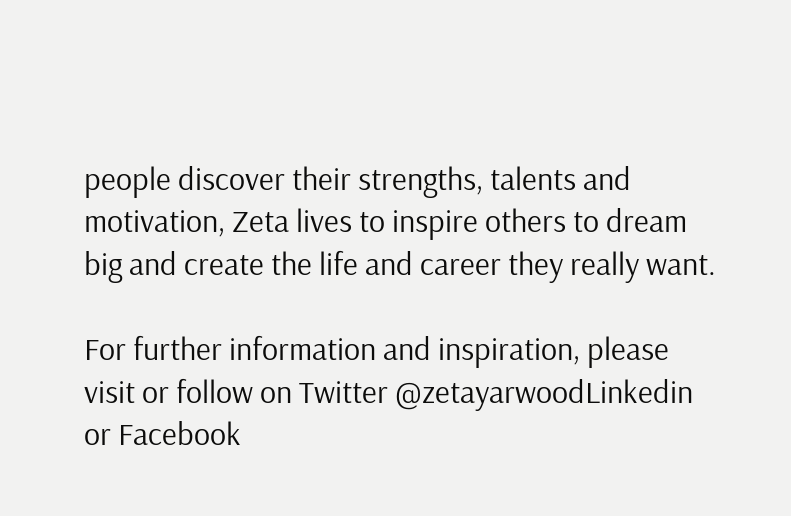people discover their strengths, talents and motivation, Zeta lives to inspire others to dream big and create the life and career they really want.

For further information and inspiration, please visit or follow on Twitter @zetayarwoodLinkedin or Facebook